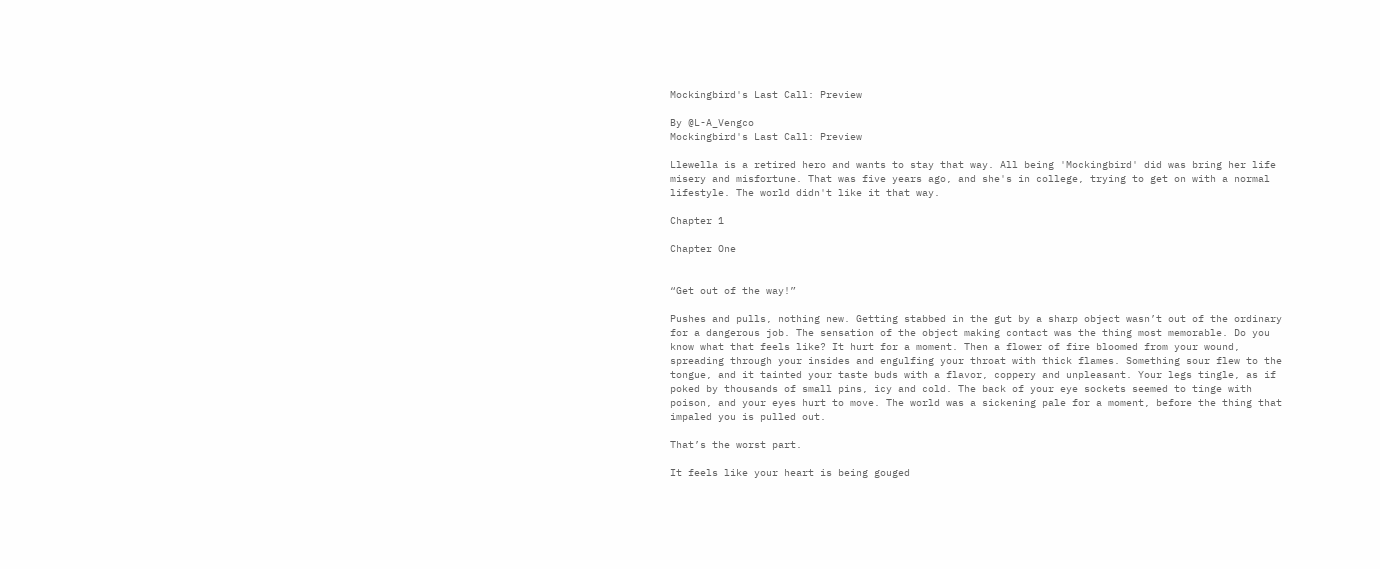Mockingbird's Last Call: Preview

By @L-A_Vengco
Mockingbird's Last Call: Preview

Llewella is a retired hero and wants to stay that way. All being 'Mockingbird' did was bring her life misery and misfortune. That was five years ago, and she's in college, trying to get on with a normal lifestyle. The world didn't like it that way.

Chapter 1

Chapter One


“Get out of the way!”

Pushes and pulls, nothing new. Getting stabbed in the gut by a sharp object wasn’t out of the ordinary for a dangerous job. The sensation of the object making contact was the thing most memorable. Do you know what that feels like? It hurt for a moment. Then a flower of fire bloomed from your wound, spreading through your insides and engulfing your throat with thick flames. Something sour flew to the tongue, and it tainted your taste buds with a flavor, coppery and unpleasant. Your legs tingle, as if poked by thousands of small pins, icy and cold. The back of your eye sockets seemed to tinge with poison, and your eyes hurt to move. The world was a sickening pale for a moment, before the thing that impaled you is pulled out.

That’s the worst part.

It feels like your heart is being gouged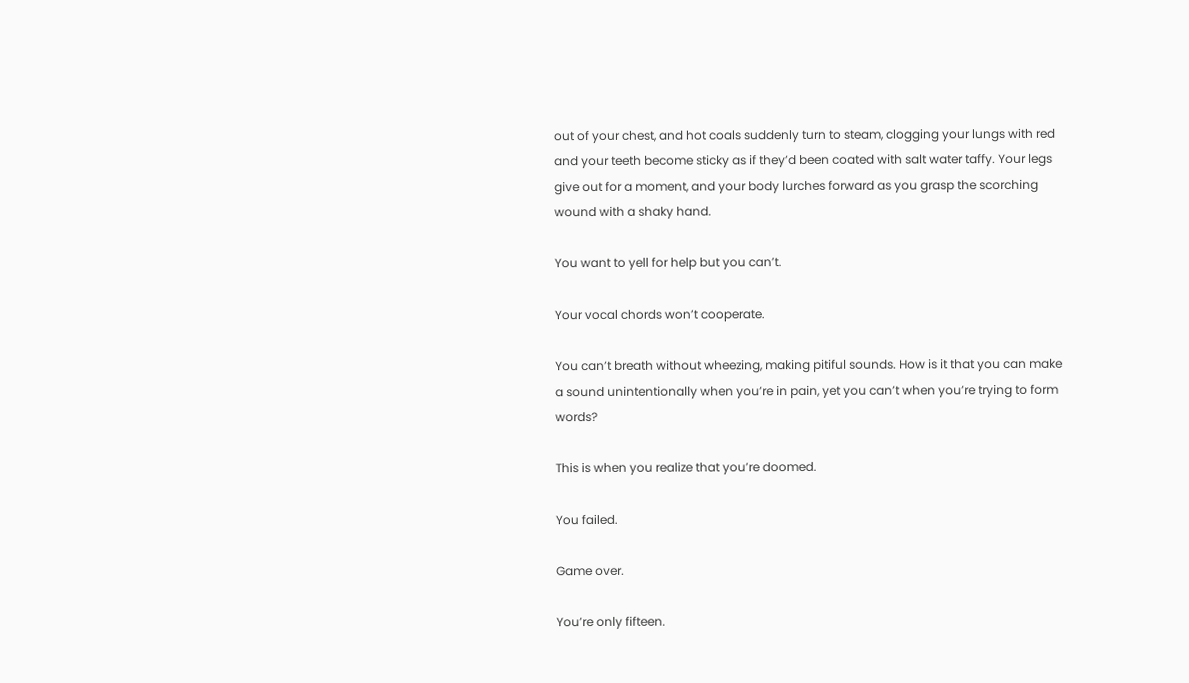out of your chest, and hot coals suddenly turn to steam, clogging your lungs with red and your teeth become sticky as if they’d been coated with salt water taffy. Your legs give out for a moment, and your body lurches forward as you grasp the scorching wound with a shaky hand.

You want to yell for help but you can’t.

Your vocal chords won’t cooperate.

You can’t breath without wheezing, making pitiful sounds. How is it that you can make a sound unintentionally when you’re in pain, yet you can’t when you’re trying to form words?

This is when you realize that you’re doomed.

You failed.

Game over.

You’re only fifteen.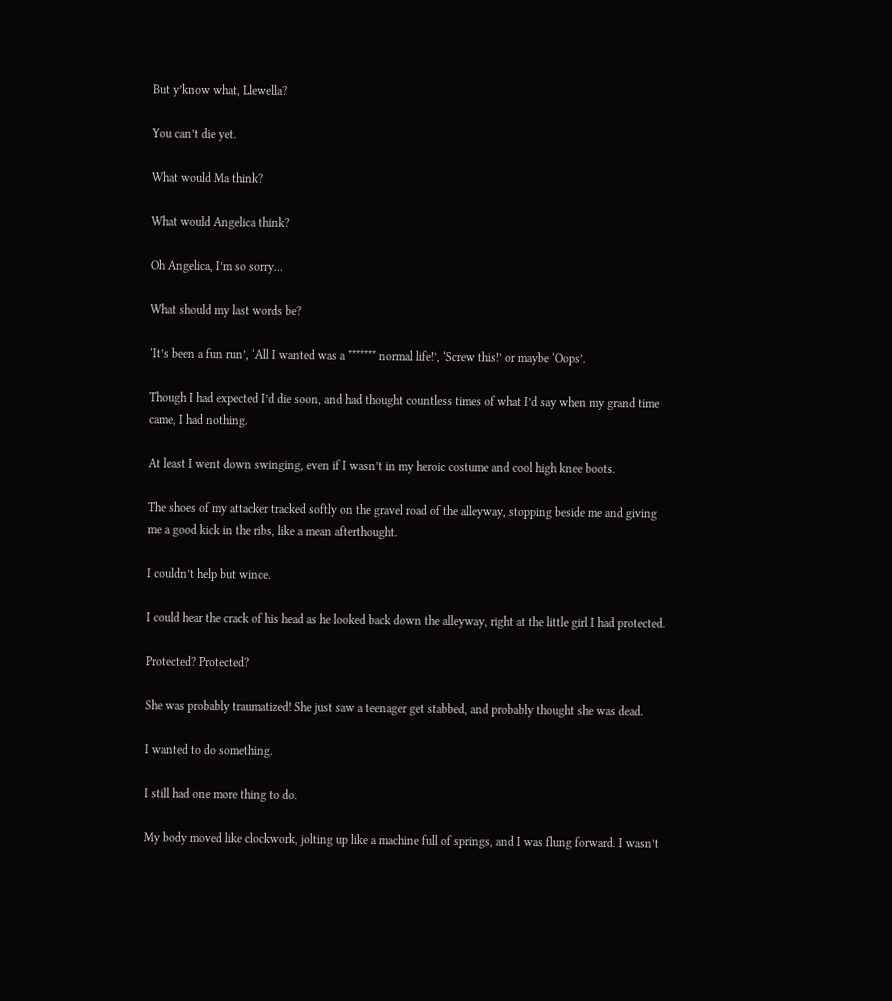But y’know what, Llewella?

You can’t die yet.

What would Ma think?

What would Angelica think?

Oh Angelica, I’m so sorry…

What should my last words be?

‘It’s been a fun run’, ‘All I wanted was a ******* normal life!’, ‘Screw this!’ or maybe ‘Oops’.

Though I had expected I’d die soon, and had thought countless times of what I’d say when my grand time came, I had nothing.

At least I went down swinging, even if I wasn’t in my heroic costume and cool high knee boots.

The shoes of my attacker tracked softly on the gravel road of the alleyway, stopping beside me and giving me a good kick in the ribs, like a mean afterthought.

I couldn’t help but wince.

I could hear the crack of his head as he looked back down the alleyway, right at the little girl I had protected.

Protected? Protected?

She was probably traumatized! She just saw a teenager get stabbed, and probably thought she was dead.

I wanted to do something.

I still had one more thing to do.

My body moved like clockwork, jolting up like a machine full of springs, and I was flung forward. I wasn’t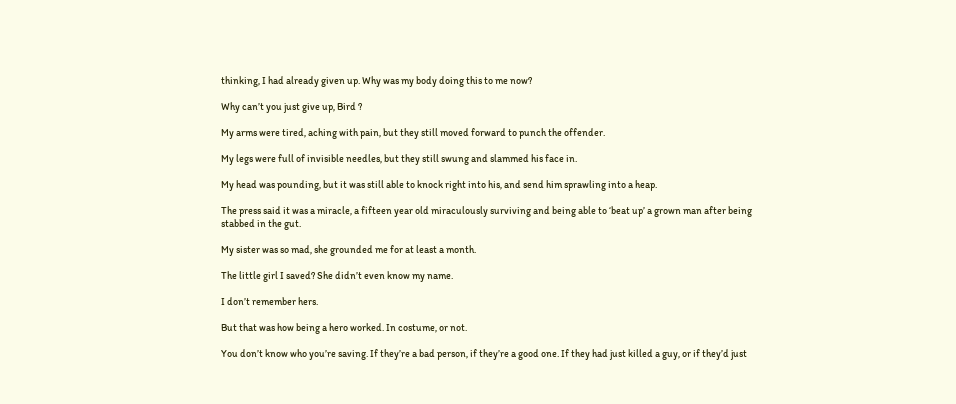thinking, I had already given up. Why was my body doing this to me now?

Why can’t you just give up, Bird ?

My arms were tired, aching with pain, but they still moved forward to punch the offender.

My legs were full of invisible needles, but they still swung and slammed his face in.

My head was pounding, but it was still able to knock right into his, and send him sprawling into a heap.

The press said it was a miracle, a fifteen year old miraculously surviving and being able to ‘beat up’ a grown man after being stabbed in the gut.

My sister was so mad, she grounded me for at least a month.

The little girl I saved? She didn’t even know my name.

I don’t remember hers.

But that was how being a hero worked. In costume, or not.

You don’t know who you’re saving. If they’re a bad person, if they’re a good one. If they had just killed a guy, or if they’d just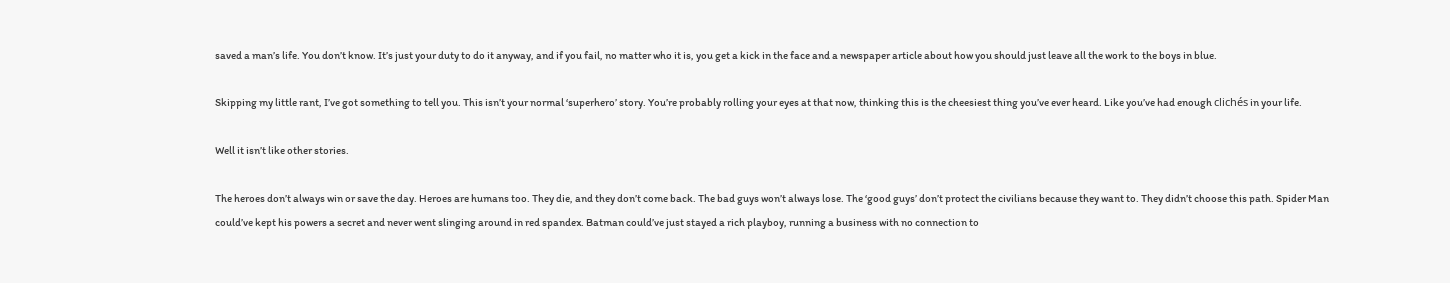saved a man’s life. You don’t know. It’s just your duty to do it anyway, and if you fail, no matter who it is, you get a kick in the face and a newspaper article about how you should just leave all the work to the boys in blue.

Skipping my little rant, I’ve got something to tell you. This isn’t your normal ‘superhero’ story. You’re probably rolling your eyes at that now, thinking this is the cheesiest thing you’ve ever heard. Like you’ve had enough clichés in your life.

Well it isn’t like other stories.

The heroes don’t always win or save the day. Heroes are humans too. They die, and they don’t come back. The bad guys won’t always lose. The ‘good guys’ don’t protect the civilians because they want to. They didn’t choose this path. Spider Man could’ve kept his powers a secret and never went slinging around in red spandex. Batman could’ve just stayed a rich playboy, running a business with no connection to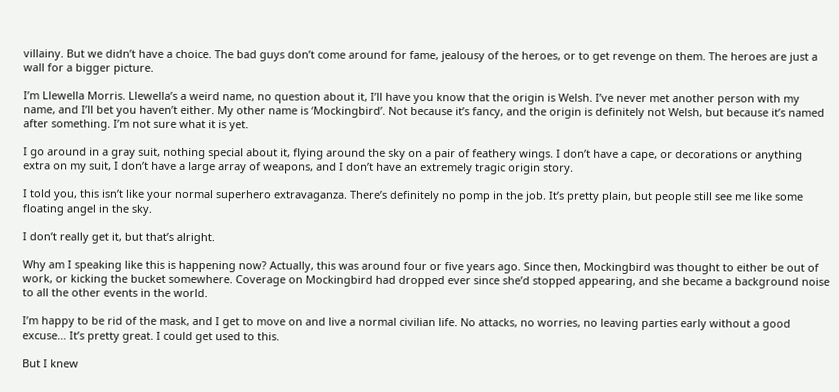villainy. But we didn’t have a choice. The bad guys don’t come around for fame, jealousy of the heroes, or to get revenge on them. The heroes are just a wall for a bigger picture.

I’m Llewella Morris. Llewella’s a weird name, no question about it, I’ll have you know that the origin is Welsh. I’ve never met another person with my name, and I’ll bet you haven’t either. My other name is ‘Mockingbird’. Not because it’s fancy, and the origin is definitely not Welsh, but because it’s named after something. I’m not sure what it is yet.

I go around in a gray suit, nothing special about it, flying around the sky on a pair of feathery wings. I don’t have a cape, or decorations or anything extra on my suit, I don’t have a large array of weapons, and I don’t have an extremely tragic origin story.

I told you, this isn’t like your normal superhero extravaganza. There’s definitely no pomp in the job. It’s pretty plain, but people still see me like some floating angel in the sky.

I don’t really get it, but that’s alright.

Why am I speaking like this is happening now? Actually, this was around four or five years ago. Since then, Mockingbird was thought to either be out of work, or kicking the bucket somewhere. Coverage on Mockingbird had dropped ever since she’d stopped appearing, and she became a background noise to all the other events in the world.

I’m happy to be rid of the mask, and I get to move on and live a normal civilian life. No attacks, no worries, no leaving parties early without a good excuse… It’s pretty great. I could get used to this.

But I knew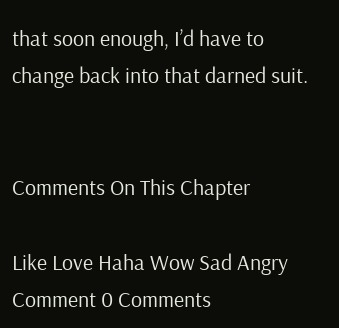that soon enough, I’d have to change back into that darned suit.


Comments On This Chapter

Like Love Haha Wow Sad Angry
Comment 0 Comments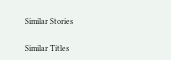Similar Stories

Similar Titles